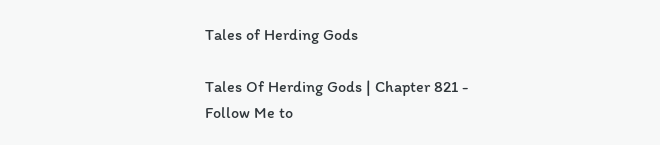Tales of Herding Gods

Tales Of Herding Gods | Chapter 821 - Follow Me to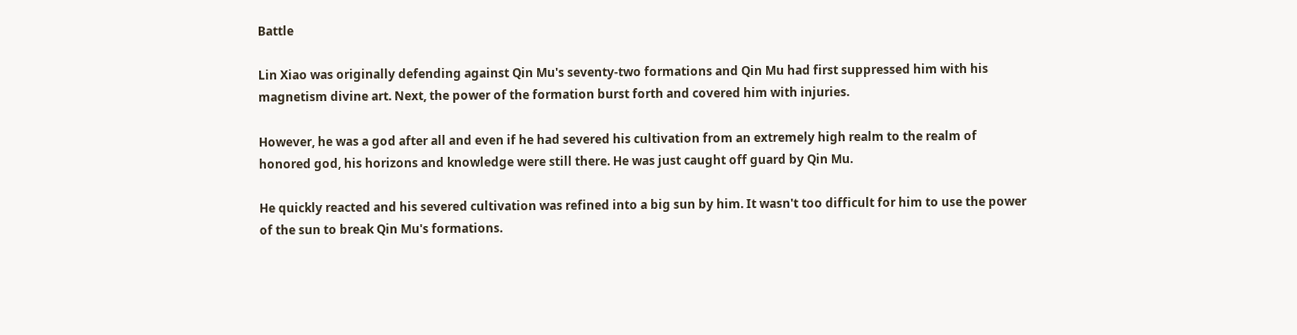Battle

Lin Xiao was originally defending against Qin Mu's seventy-two formations and Qin Mu had first suppressed him with his magnetism divine art. Next, the power of the formation burst forth and covered him with injuries.

However, he was a god after all and even if he had severed his cultivation from an extremely high realm to the realm of honored god, his horizons and knowledge were still there. He was just caught off guard by Qin Mu.

He quickly reacted and his severed cultivation was refined into a big sun by him. It wasn't too difficult for him to use the power of the sun to break Qin Mu's formations.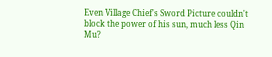Even Village Chief's Sword Picture couldn't block the power of his sun, much less Qin Mu?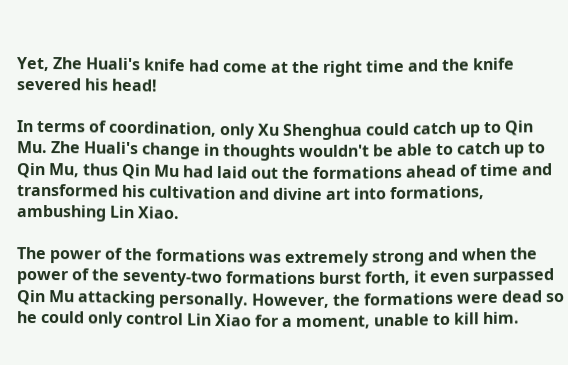Yet, Zhe Huali's knife had come at the right time and the knife severed his head!

In terms of coordination, only Xu Shenghua could catch up to Qin Mu. Zhe Huali's change in thoughts wouldn't be able to catch up to Qin Mu, thus Qin Mu had laid out the formations ahead of time and transformed his cultivation and divine art into formations, ambushing Lin Xiao.

The power of the formations was extremely strong and when the power of the seventy-two formations burst forth, it even surpassed Qin Mu attacking personally. However, the formations were dead so he could only control Lin Xiao for a moment, unable to kill him.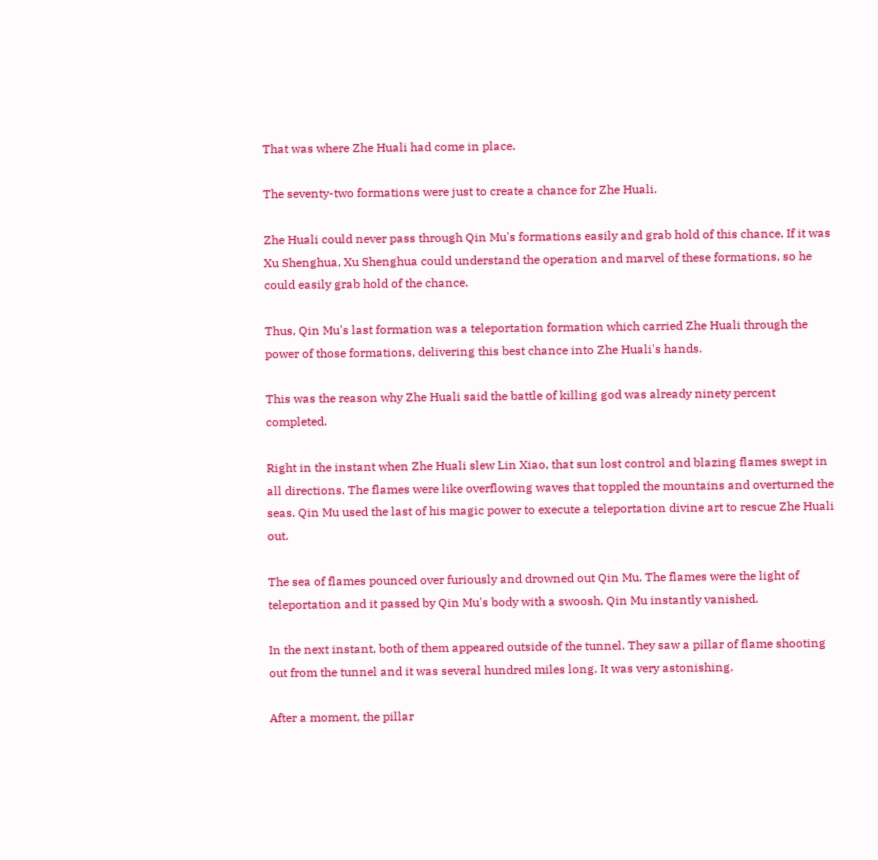That was where Zhe Huali had come in place.

The seventy-two formations were just to create a chance for Zhe Huali.

Zhe Huali could never pass through Qin Mu's formations easily and grab hold of this chance. If it was Xu Shenghua, Xu Shenghua could understand the operation and marvel of these formations, so he could easily grab hold of the chance.

Thus, Qin Mu's last formation was a teleportation formation which carried Zhe Huali through the power of those formations, delivering this best chance into Zhe Huali's hands.

This was the reason why Zhe Huali said the battle of killing god was already ninety percent completed.

Right in the instant when Zhe Huali slew Lin Xiao, that sun lost control and blazing flames swept in all directions. The flames were like overflowing waves that toppled the mountains and overturned the seas. Qin Mu used the last of his magic power to execute a teleportation divine art to rescue Zhe Huali out.

The sea of flames pounced over furiously and drowned out Qin Mu. The flames were the light of teleportation and it passed by Qin Mu's body with a swoosh. Qin Mu instantly vanished.

In the next instant, both of them appeared outside of the tunnel. They saw a pillar of flame shooting out from the tunnel and it was several hundred miles long. It was very astonishing.

After a moment, the pillar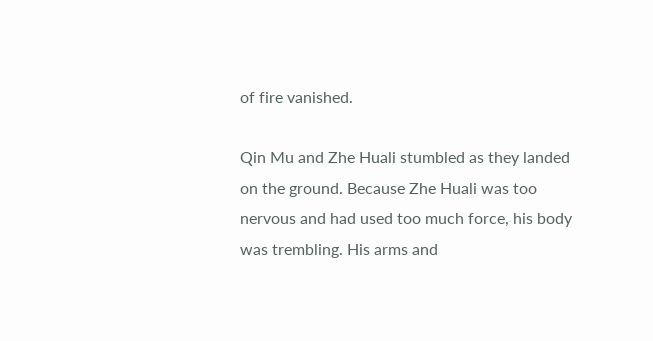of fire vanished.

Qin Mu and Zhe Huali stumbled as they landed on the ground. Because Zhe Huali was too nervous and had used too much force, his body was trembling. His arms and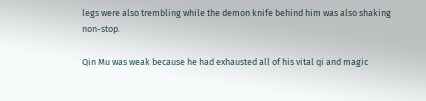legs were also trembling while the demon knife behind him was also shaking non-stop.

Qin Mu was weak because he had exhausted all of his vital qi and magic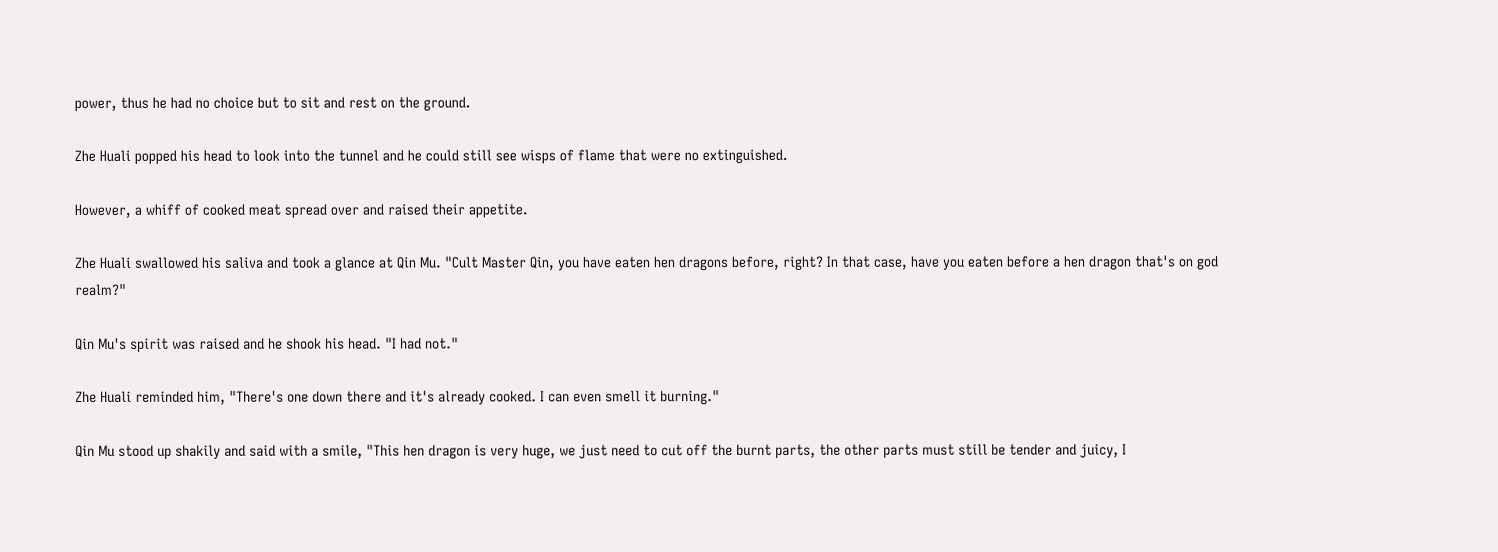power, thus he had no choice but to sit and rest on the ground.

Zhe Huali popped his head to look into the tunnel and he could still see wisps of flame that were no extinguished.

However, a whiff of cooked meat spread over and raised their appetite.

Zhe Huali swallowed his saliva and took a glance at Qin Mu. "Cult Master Qin, you have eaten hen dragons before, right? In that case, have you eaten before a hen dragon that's on god realm?"

Qin Mu's spirit was raised and he shook his head. "I had not."

Zhe Huali reminded him, "There's one down there and it's already cooked. I can even smell it burning."

Qin Mu stood up shakily and said with a smile, "This hen dragon is very huge, we just need to cut off the burnt parts, the other parts must still be tender and juicy, I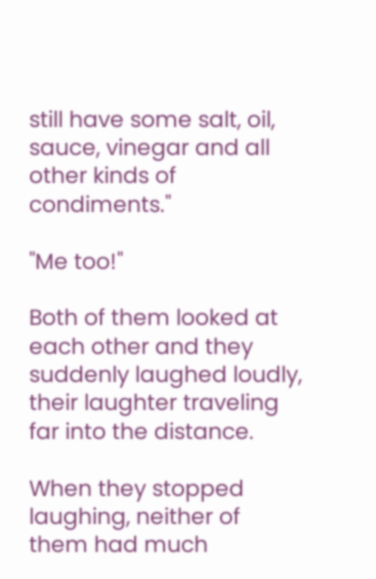still have some salt, oil, sauce, vinegar and all other kinds of condiments."

"Me too!"

Both of them looked at each other and they suddenly laughed loudly, their laughter traveling far into the distance.

When they stopped laughing, neither of them had much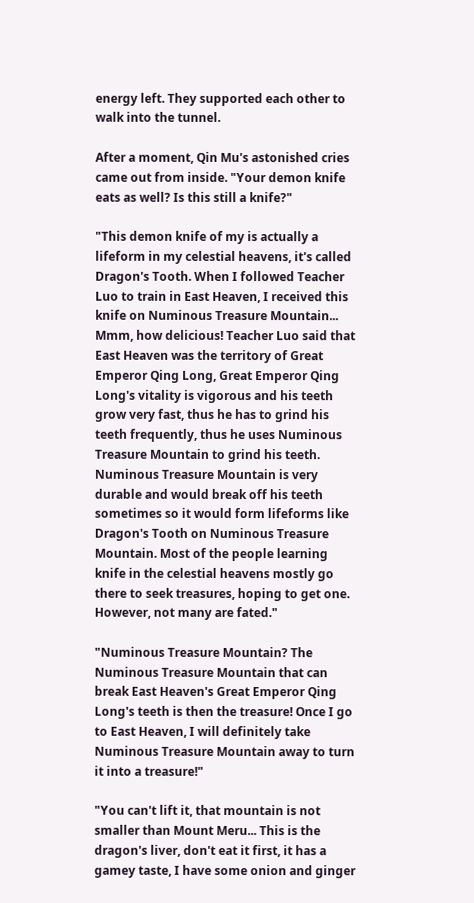energy left. They supported each other to walk into the tunnel.

After a moment, Qin Mu's astonished cries came out from inside. "Your demon knife eats as well? Is this still a knife?"

"This demon knife of my is actually a lifeform in my celestial heavens, it's called Dragon's Tooth. When I followed Teacher Luo to train in East Heaven, I received this knife on Numinous Treasure Mountain... Mmm, how delicious! Teacher Luo said that East Heaven was the territory of Great Emperor Qing Long, Great Emperor Qing Long's vitality is vigorous and his teeth grow very fast, thus he has to grind his teeth frequently, thus he uses Numinous Treasure Mountain to grind his teeth. Numinous Treasure Mountain is very durable and would break off his teeth sometimes so it would form lifeforms like Dragon's Tooth on Numinous Treasure Mountain. Most of the people learning knife in the celestial heavens mostly go there to seek treasures, hoping to get one. However, not many are fated."

"Numinous Treasure Mountain? The Numinous Treasure Mountain that can break East Heaven's Great Emperor Qing Long's teeth is then the treasure! Once I go to East Heaven, I will definitely take Numinous Treasure Mountain away to turn it into a treasure!"

"You can't lift it, that mountain is not smaller than Mount Meru... This is the dragon's liver, don't eat it first, it has a gamey taste, I have some onion and ginger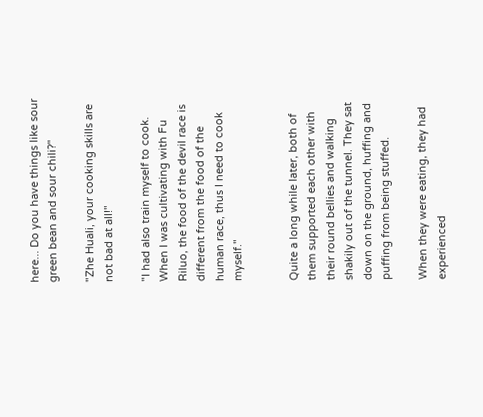here... Do you have things like sour green bean and sour chili?"

"Zhe Huali, your cooking skills are not bad at all!"

"I had also train myself to cook. When I was cultivating with Fu Riluo, the food of the devil race is different from the food of the human race, thus I need to cook myself."


Quite a long while later, both of them supported each other with their round bellies and walking shakily out of the tunnel. They sat down on the ground, huffing and puffing from being stuffed.

When they were eating, they had experienced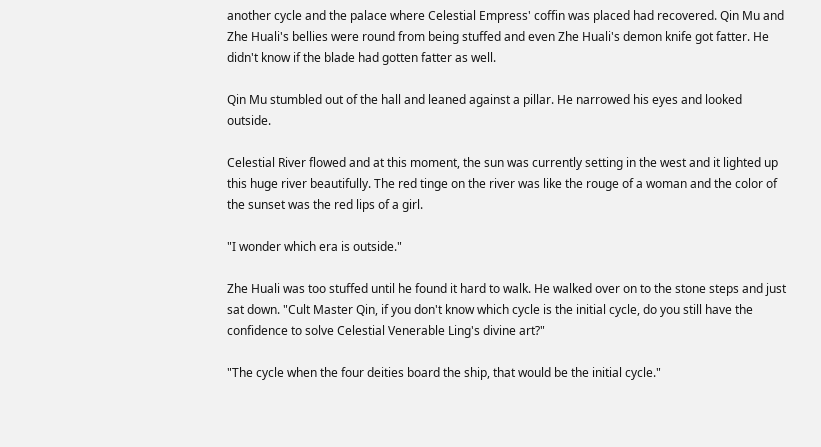another cycle and the palace where Celestial Empress' coffin was placed had recovered. Qin Mu and Zhe Huali's bellies were round from being stuffed and even Zhe Huali's demon knife got fatter. He didn't know if the blade had gotten fatter as well.

Qin Mu stumbled out of the hall and leaned against a pillar. He narrowed his eyes and looked outside.

Celestial River flowed and at this moment, the sun was currently setting in the west and it lighted up this huge river beautifully. The red tinge on the river was like the rouge of a woman and the color of the sunset was the red lips of a girl.

"I wonder which era is outside."

Zhe Huali was too stuffed until he found it hard to walk. He walked over on to the stone steps and just sat down. "Cult Master Qin, if you don't know which cycle is the initial cycle, do you still have the confidence to solve Celestial Venerable Ling's divine art?"

"The cycle when the four deities board the ship, that would be the initial cycle."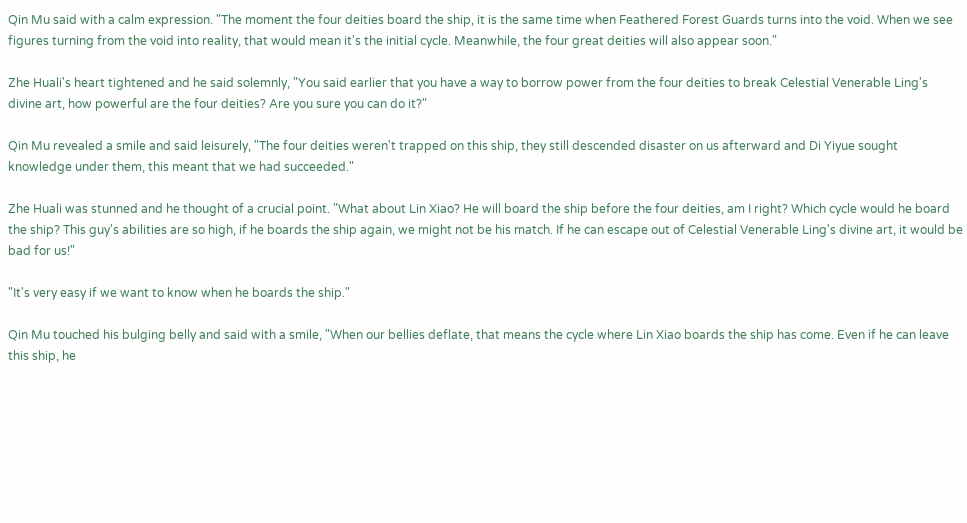Qin Mu said with a calm expression. "The moment the four deities board the ship, it is the same time when Feathered Forest Guards turns into the void. When we see figures turning from the void into reality, that would mean it's the initial cycle. Meanwhile, the four great deities will also appear soon."

Zhe Huali's heart tightened and he said solemnly, "You said earlier that you have a way to borrow power from the four deities to break Celestial Venerable Ling's divine art, how powerful are the four deities? Are you sure you can do it?"

Qin Mu revealed a smile and said leisurely, "The four deities weren't trapped on this ship, they still descended disaster on us afterward and Di Yiyue sought knowledge under them, this meant that we had succeeded."

Zhe Huali was stunned and he thought of a crucial point. "What about Lin Xiao? He will board the ship before the four deities, am I right? Which cycle would he board the ship? This guy's abilities are so high, if he boards the ship again, we might not be his match. If he can escape out of Celestial Venerable Ling's divine art, it would be bad for us!"

"It's very easy if we want to know when he boards the ship."

Qin Mu touched his bulging belly and said with a smile, "When our bellies deflate, that means the cycle where Lin Xiao boards the ship has come. Even if he can leave this ship, he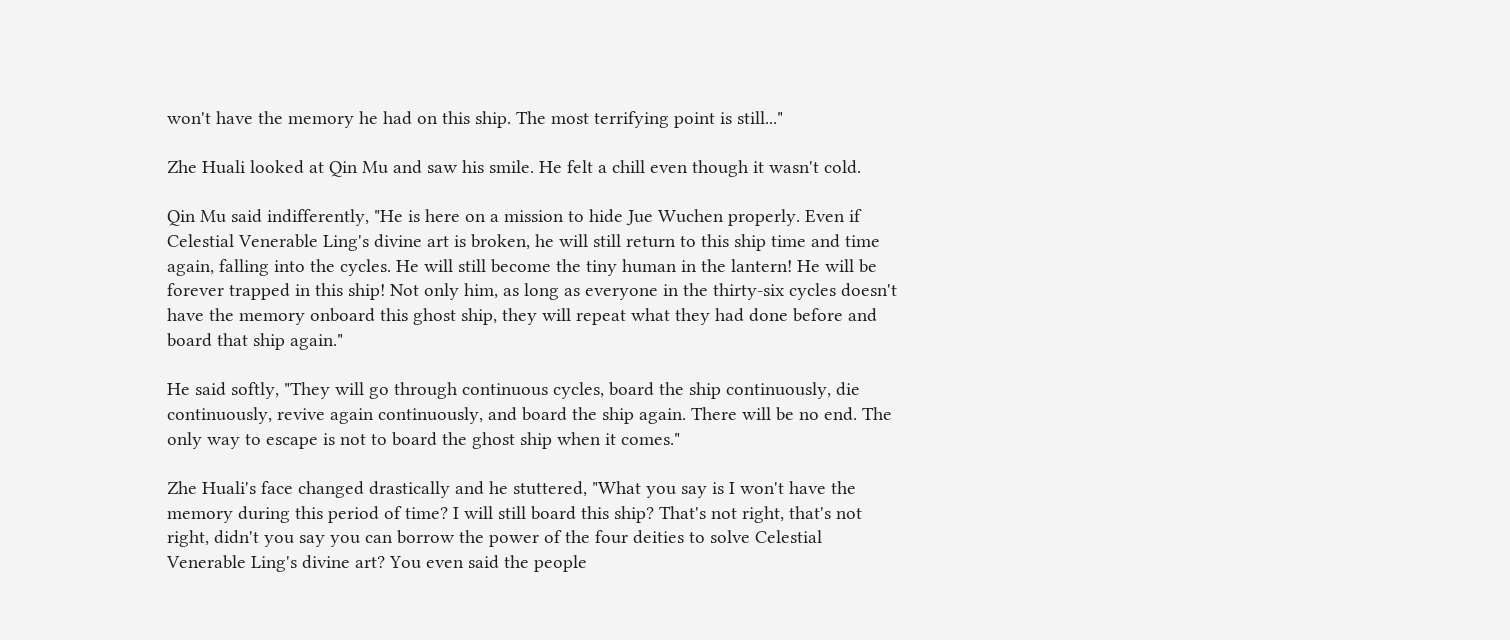won't have the memory he had on this ship. The most terrifying point is still..."

Zhe Huali looked at Qin Mu and saw his smile. He felt a chill even though it wasn't cold.

Qin Mu said indifferently, "He is here on a mission to hide Jue Wuchen properly. Even if Celestial Venerable Ling's divine art is broken, he will still return to this ship time and time again, falling into the cycles. He will still become the tiny human in the lantern! He will be forever trapped in this ship! Not only him, as long as everyone in the thirty-six cycles doesn't have the memory onboard this ghost ship, they will repeat what they had done before and board that ship again."

He said softly, "They will go through continuous cycles, board the ship continuously, die continuously, revive again continuously, and board the ship again. There will be no end. The only way to escape is not to board the ghost ship when it comes."

Zhe Huali's face changed drastically and he stuttered, "What you say is I won't have the memory during this period of time? I will still board this ship? That's not right, that's not right, didn't you say you can borrow the power of the four deities to solve Celestial Venerable Ling's divine art? You even said the people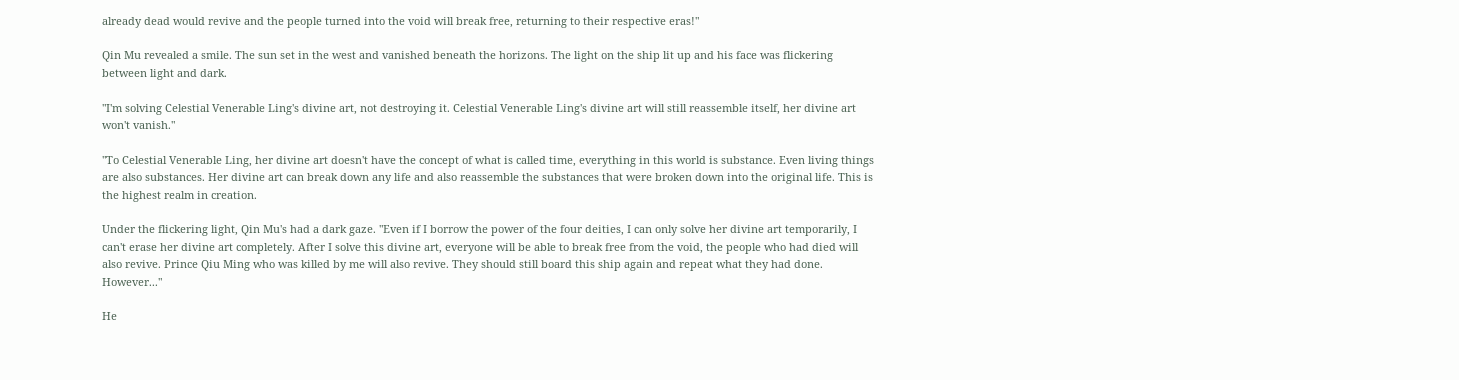already dead would revive and the people turned into the void will break free, returning to their respective eras!"

Qin Mu revealed a smile. The sun set in the west and vanished beneath the horizons. The light on the ship lit up and his face was flickering between light and dark.

"I'm solving Celestial Venerable Ling's divine art, not destroying it. Celestial Venerable Ling's divine art will still reassemble itself, her divine art won't vanish."

"To Celestial Venerable Ling, her divine art doesn't have the concept of what is called time, everything in this world is substance. Even living things are also substances. Her divine art can break down any life and also reassemble the substances that were broken down into the original life. This is the highest realm in creation.

Under the flickering light, Qin Mu's had a dark gaze. "Even if I borrow the power of the four deities, I can only solve her divine art temporarily, I can't erase her divine art completely. After I solve this divine art, everyone will be able to break free from the void, the people who had died will also revive. Prince Qiu Ming who was killed by me will also revive. They should still board this ship again and repeat what they had done. However..."

He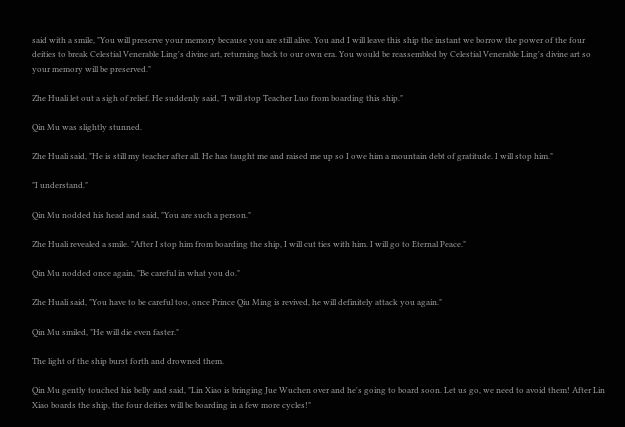said with a smile, "You will preserve your memory because you are still alive. You and I will leave this ship the instant we borrow the power of the four deities to break Celestial Venerable Ling's divine art, returning back to our own era. You would be reassembled by Celestial Venerable Ling's divine art so your memory will be preserved."

Zhe Huali let out a sigh of relief. He suddenly said, "I will stop Teacher Luo from boarding this ship."

Qin Mu was slightly stunned.

Zhe Huali said, "He is still my teacher after all. He has taught me and raised me up so I owe him a mountain debt of gratitude. I will stop him."

"I understand."

Qin Mu nodded his head and said, "You are such a person."

Zhe Huali revealed a smile. "After I stop him from boarding the ship, I will cut ties with him. I will go to Eternal Peace."

Qin Mu nodded once again, "Be careful in what you do."

Zhe Huali said, "You have to be careful too, once Prince Qiu Ming is revived, he will definitely attack you again."

Qin Mu smiled, "He will die even faster."

The light of the ship burst forth and drowned them.

Qin Mu gently touched his belly and said, "Lin Xiao is bringing Jue Wuchen over and he's going to board soon. Let us go, we need to avoid them! After Lin Xiao boards the ship, the four deities will be boarding in a few more cycles!"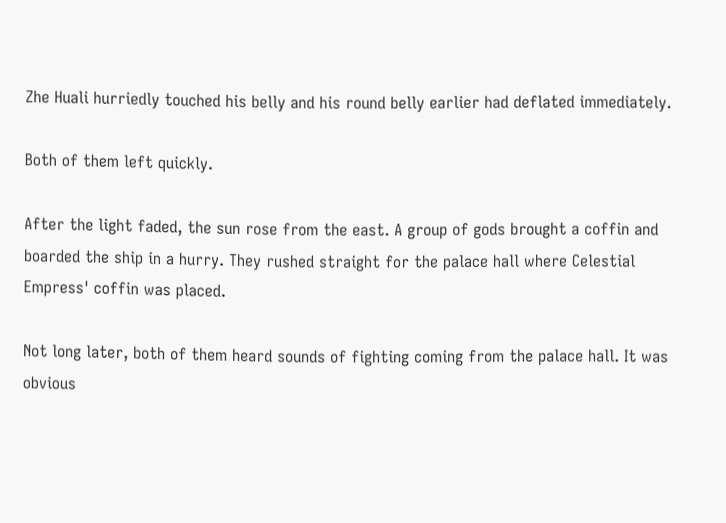Zhe Huali hurriedly touched his belly and his round belly earlier had deflated immediately.

Both of them left quickly.

After the light faded, the sun rose from the east. A group of gods brought a coffin and boarded the ship in a hurry. They rushed straight for the palace hall where Celestial Empress' coffin was placed.

Not long later, both of them heard sounds of fighting coming from the palace hall. It was obvious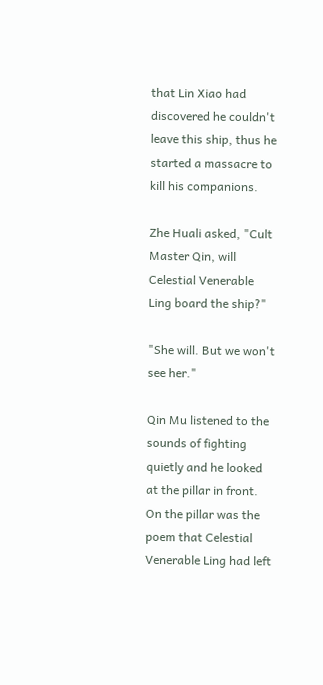that Lin Xiao had discovered he couldn't leave this ship, thus he started a massacre to kill his companions.

Zhe Huali asked, "Cult Master Qin, will Celestial Venerable Ling board the ship?"

"She will. But we won't see her."

Qin Mu listened to the sounds of fighting quietly and he looked at the pillar in front. On the pillar was the poem that Celestial Venerable Ling had left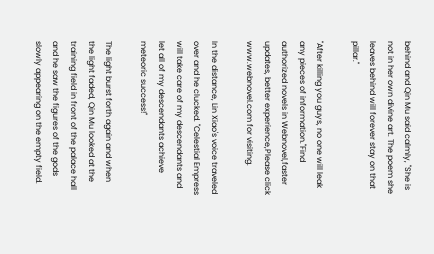behind and Qin Mu said calmly, "She is not in her own divine art. The poem she leaves behind will forever stay on that pillar."

"After killing you guys, no one will leak any pieces of information."Find authorized novels in Webnovel,faster updates, better experience,Please click www.webnovel.com for visiting.

In the distance, Lin Xiao's voice traveled over and he clucked. "Celestial Empress will take care of my descendants and let all of my descendants achieve meteoric success!"

The light burst forth again and when the light faded, Qin Mu looked at the training field in front of the palace hall and he saw the figures of the gods slowly appearing on the empty field.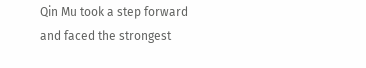Qin Mu took a step forward and faced the strongest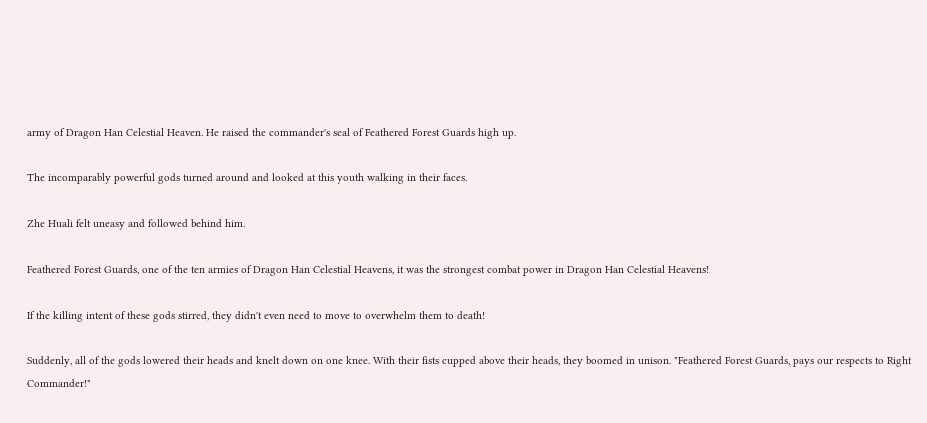army of Dragon Han Celestial Heaven. He raised the commander's seal of Feathered Forest Guards high up.

The incomparably powerful gods turned around and looked at this youth walking in their faces.

Zhe Huali felt uneasy and followed behind him.

Feathered Forest Guards, one of the ten armies of Dragon Han Celestial Heavens, it was the strongest combat power in Dragon Han Celestial Heavens!

If the killing intent of these gods stirred, they didn't even need to move to overwhelm them to death!

Suddenly, all of the gods lowered their heads and knelt down on one knee. With their fists cupped above their heads, they boomed in unison. "Feathered Forest Guards, pays our respects to Right Commander!"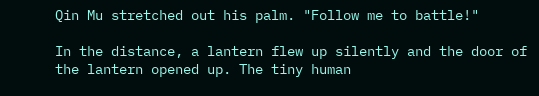Qin Mu stretched out his palm. "Follow me to battle!"

In the distance, a lantern flew up silently and the door of the lantern opened up. The tiny human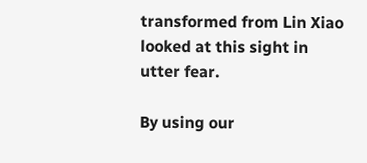transformed from Lin Xiao looked at this sight in utter fear.

By using our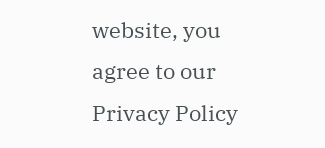website, you agree to our Privacy Policy